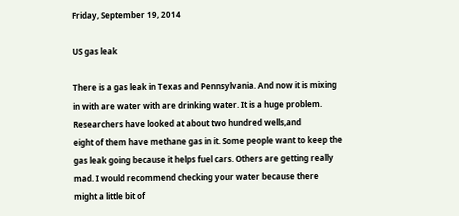Friday, September 19, 2014

US gas leak

There is a gas leak in Texas and Pennsylvania. And now it is mixing in with are water with are drinking water. It is a huge problem. Researchers have looked at about two hundred wells,and
eight of them have methane gas in it. Some people want to keep the gas leak going because it helps fuel cars. Others are getting really mad. I would recommend checking your water because there
might a little bit of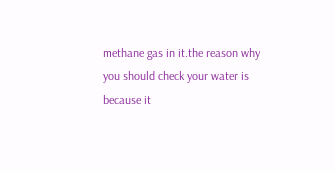methane gas in it.the reason why you should check your water is because it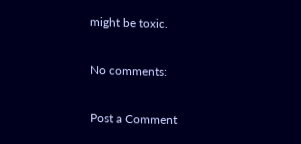might be toxic.

No comments:

Post a Comment